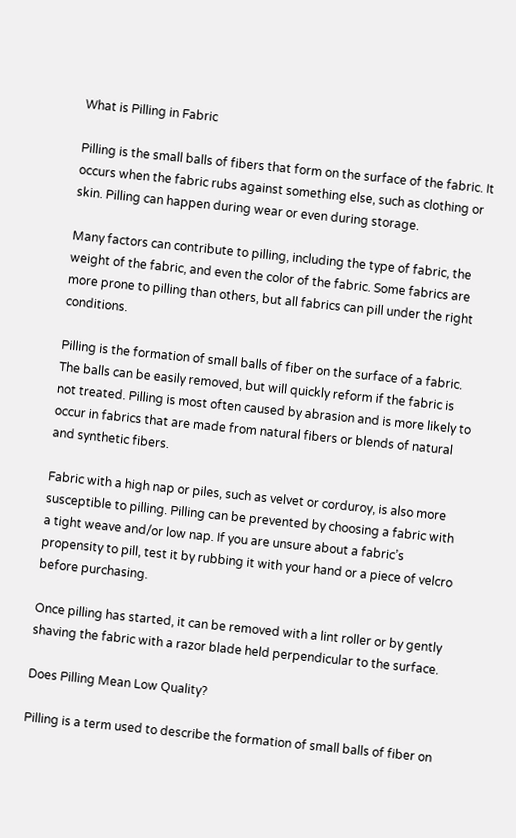What is Pilling in Fabric

Pilling is the small balls of fibers that form on the surface of the fabric. It occurs when the fabric rubs against something else, such as clothing or skin. Pilling can happen during wear or even during storage.

Many factors can contribute to pilling, including the type of fabric, the weight of the fabric, and even the color of the fabric. Some fabrics are more prone to pilling than others, but all fabrics can pill under the right conditions.

Pilling is the formation of small balls of fiber on the surface of a fabric. The balls can be easily removed, but will quickly reform if the fabric is not treated. Pilling is most often caused by abrasion and is more likely to occur in fabrics that are made from natural fibers or blends of natural and synthetic fibers.

Fabric with a high nap or piles, such as velvet or corduroy, is also more susceptible to pilling. Pilling can be prevented by choosing a fabric with a tight weave and/or low nap. If you are unsure about a fabric’s propensity to pill, test it by rubbing it with your hand or a piece of velcro before purchasing.

Once pilling has started, it can be removed with a lint roller or by gently shaving the fabric with a razor blade held perpendicular to the surface.

Does Pilling Mean Low Quality?

Pilling is a term used to describe the formation of small balls of fiber on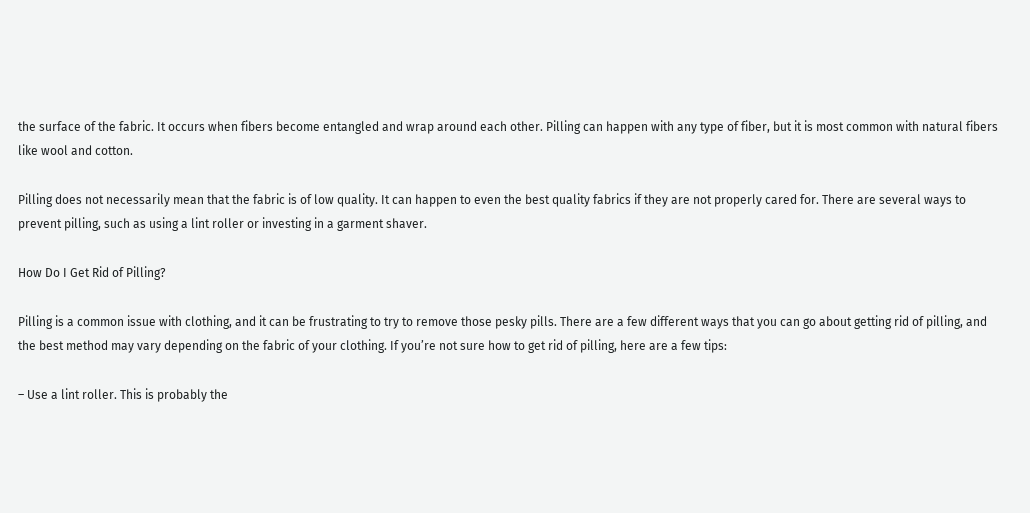the surface of the fabric. It occurs when fibers become entangled and wrap around each other. Pilling can happen with any type of fiber, but it is most common with natural fibers like wool and cotton.

Pilling does not necessarily mean that the fabric is of low quality. It can happen to even the best quality fabrics if they are not properly cared for. There are several ways to prevent pilling, such as using a lint roller or investing in a garment shaver.

How Do I Get Rid of Pilling?

Pilling is a common issue with clothing, and it can be frustrating to try to remove those pesky pills. There are a few different ways that you can go about getting rid of pilling, and the best method may vary depending on the fabric of your clothing. If you’re not sure how to get rid of pilling, here are a few tips:

– Use a lint roller. This is probably the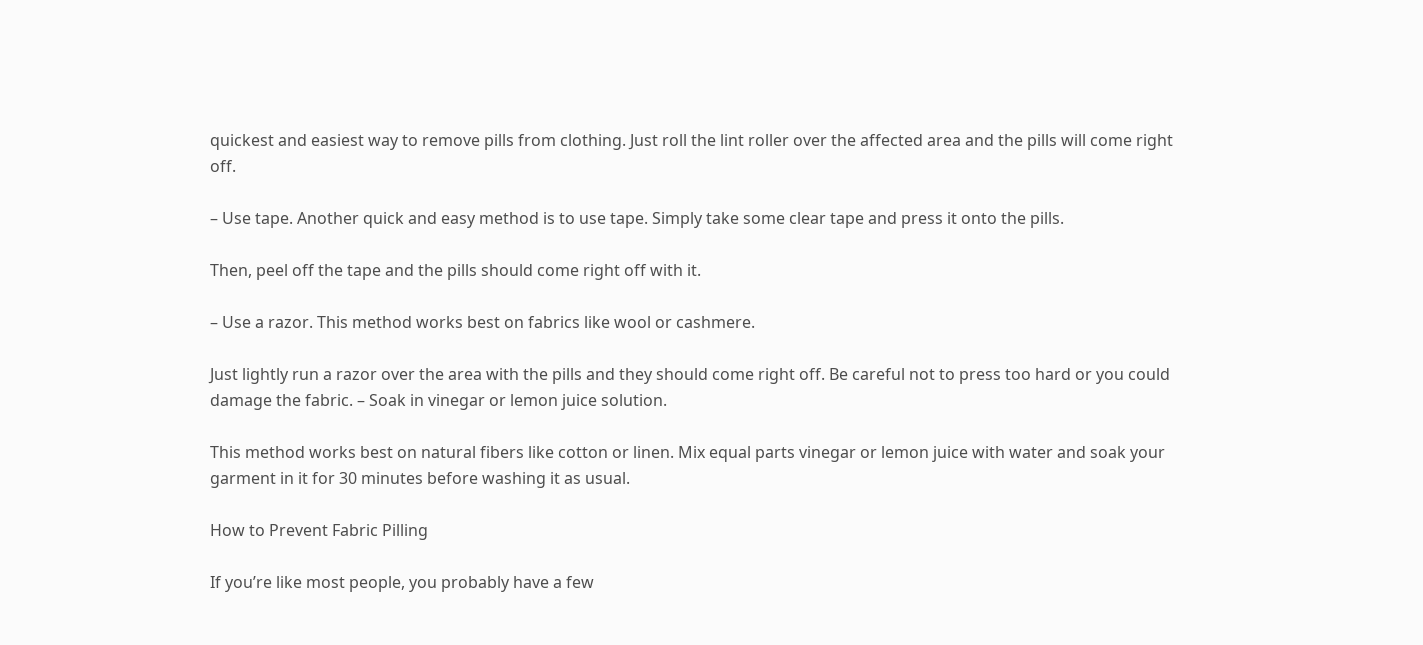quickest and easiest way to remove pills from clothing. Just roll the lint roller over the affected area and the pills will come right off.

– Use tape. Another quick and easy method is to use tape. Simply take some clear tape and press it onto the pills.

Then, peel off the tape and the pills should come right off with it.

– Use a razor. This method works best on fabrics like wool or cashmere.

Just lightly run a razor over the area with the pills and they should come right off. Be careful not to press too hard or you could damage the fabric. – Soak in vinegar or lemon juice solution.

This method works best on natural fibers like cotton or linen. Mix equal parts vinegar or lemon juice with water and soak your garment in it for 30 minutes before washing it as usual.

How to Prevent Fabric Pilling

If you’re like most people, you probably have a few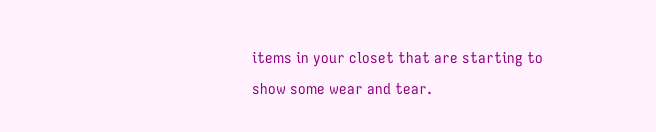items in your closet that are starting to show some wear and tear.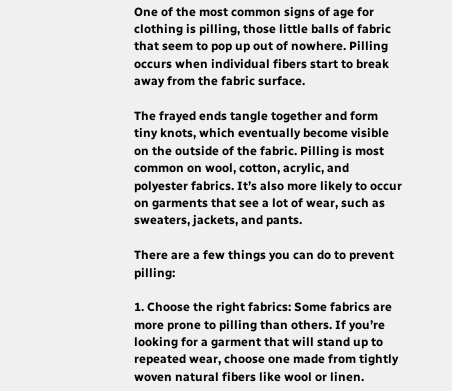One of the most common signs of age for clothing is pilling, those little balls of fabric that seem to pop up out of nowhere. Pilling occurs when individual fibers start to break away from the fabric surface.

The frayed ends tangle together and form tiny knots, which eventually become visible on the outside of the fabric. Pilling is most common on wool, cotton, acrylic, and polyester fabrics. It’s also more likely to occur on garments that see a lot of wear, such as sweaters, jackets, and pants.

There are a few things you can do to prevent pilling:

1. Choose the right fabrics: Some fabrics are more prone to pilling than others. If you’re looking for a garment that will stand up to repeated wear, choose one made from tightly woven natural fibers like wool or linen.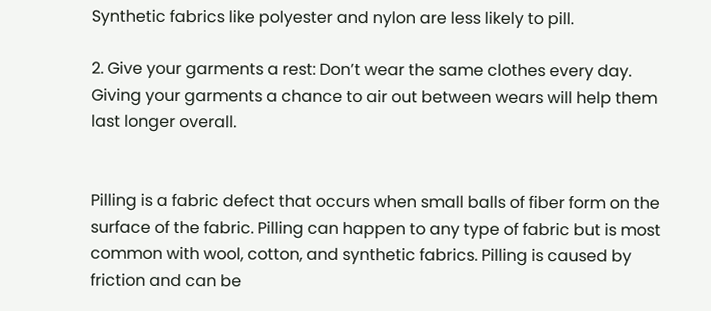Synthetic fabrics like polyester and nylon are less likely to pill.

2. Give your garments a rest: Don’t wear the same clothes every day. Giving your garments a chance to air out between wears will help them last longer overall.


Pilling is a fabric defect that occurs when small balls of fiber form on the surface of the fabric. Pilling can happen to any type of fabric but is most common with wool, cotton, and synthetic fabrics. Pilling is caused by friction and can be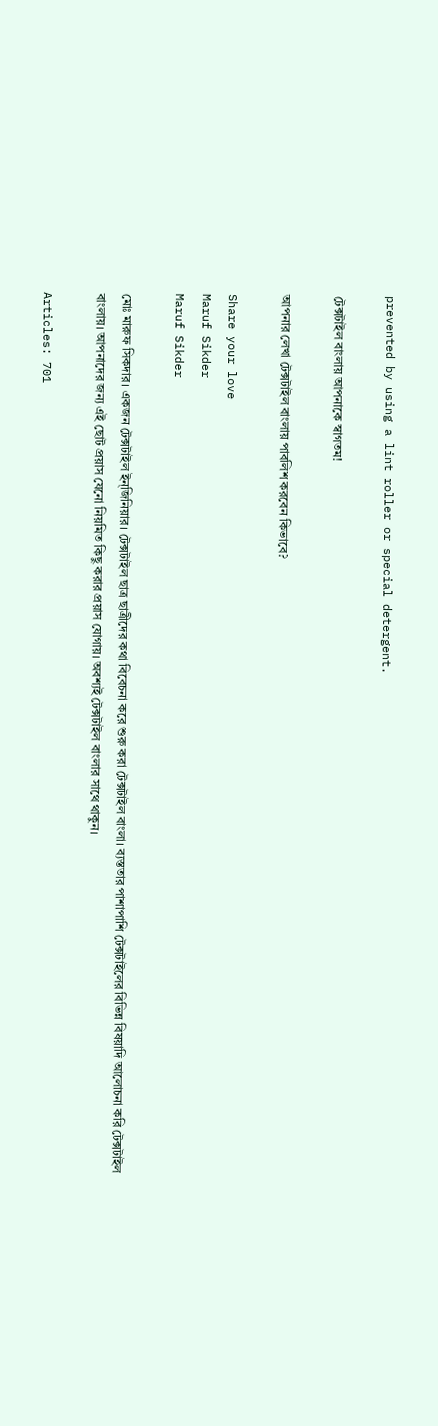prevented by using a lint roller or special detergent.

টেক্সটাইল বাংলায় আপনাকে স্বাগতম!

আপনার লেখা টেক্সটাইল বাংলায় পাবলিশ করবেন কিভাবে?

Share your love
Maruf Sikder
Maruf Sikder

মোঃ মারুফ সিকদার। একজন টেক্সটাইল ইন্জিনিয়ার। টেক্সটাইল ছাত্র ছাত্রীদের কথা বিবেচনা করে শুরু করা টেক্সটাইল বাংলা। ব্যস্ততার পাশাপাশি টেক্সটাইলের বিভিন্ন বিষয়াদি আলোচনা করি টেক্সটাইল বাংলায়। আপনাদের জন্য এই ছোট প্রয়াস যেনো নিয়মিত কিছু করার প্রয়াস যোগায়। অবশ্যই টেক্সটাইল বাংলার সাথে থাকুন।

Articles: 701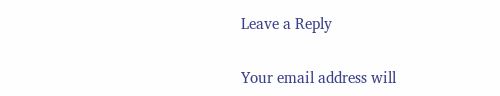Leave a Reply

Your email address will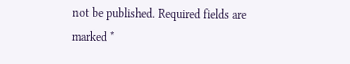not be published. Required fields are marked *